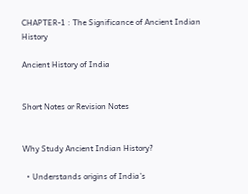CHAPTER-1 : The Significance of Ancient Indian History

Ancient History of India


Short Notes or Revision Notes


Why Study Ancient Indian History?

  • Understands origins of India’s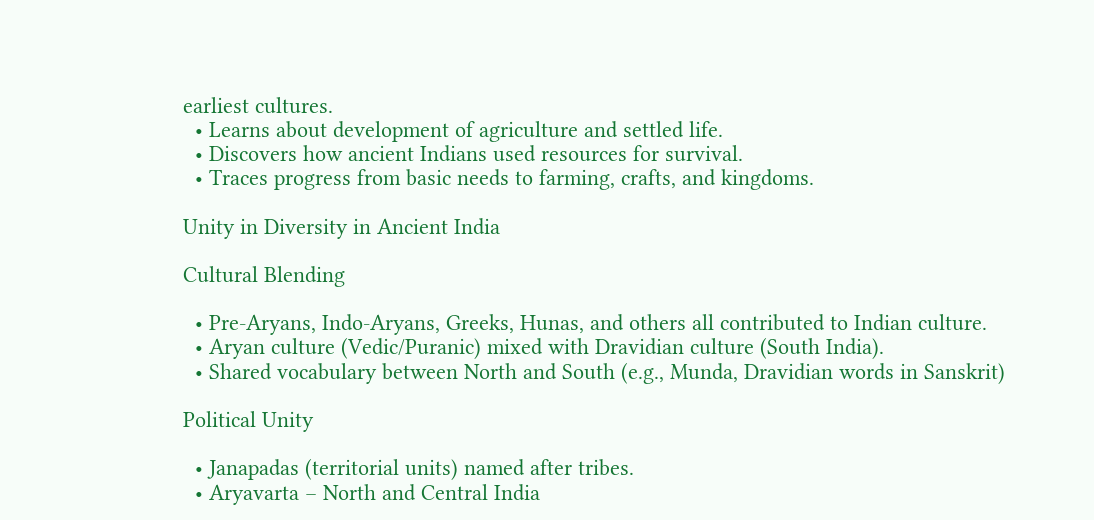earliest cultures.
  • Learns about development of agriculture and settled life.
  • Discovers how ancient Indians used resources for survival.
  • Traces progress from basic needs to farming, crafts, and kingdoms.

Unity in Diversity in Ancient India

Cultural Blending

  • Pre-Aryans, Indo-Aryans, Greeks, Hunas, and others all contributed to Indian culture.
  • Aryan culture (Vedic/Puranic) mixed with Dravidian culture (South India).
  • Shared vocabulary between North and South (e.g., Munda, Dravidian words in Sanskrit)

Political Unity

  • Janapadas (territorial units) named after tribes.
  • Aryavarta – North and Central India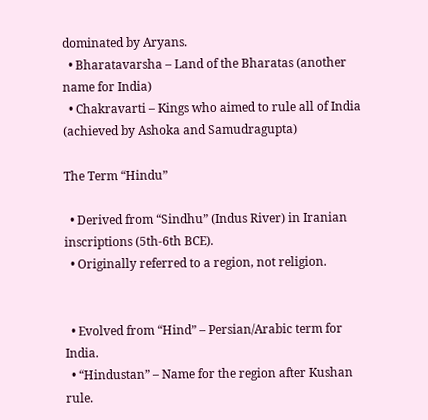dominated by Aryans.
  • Bharatavarsha – Land of the Bharatas (another name for India)
  • Chakravarti – Kings who aimed to rule all of India (achieved by Ashoka and Samudragupta)

The Term “Hindu”

  • Derived from “Sindhu” (Indus River) in Iranian inscriptions (5th-6th BCE).
  • Originally referred to a region, not religion.


  • Evolved from “Hind” – Persian/Arabic term for India.
  • “Hindustan” – Name for the region after Kushan rule.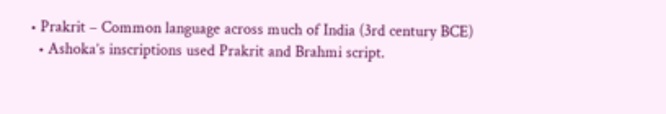• Prakrit – Common language across much of India (3rd century BCE)
  • Ashoka’s inscriptions used Prakrit and Brahmi script.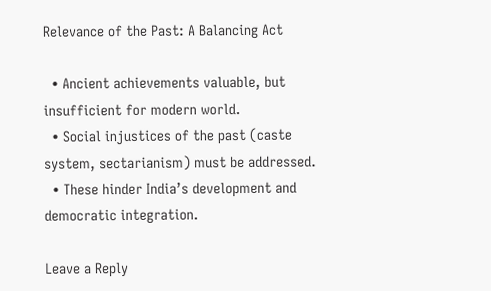Relevance of the Past: A Balancing Act

  • Ancient achievements valuable, but insufficient for modern world.
  • Social injustices of the past (caste system, sectarianism) must be addressed.
  • These hinder India’s development and democratic integration.

Leave a Reply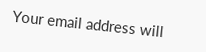Your email address will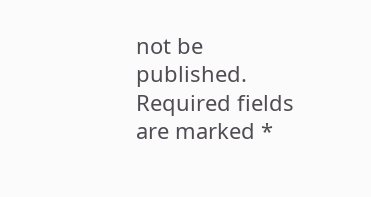not be published. Required fields are marked *